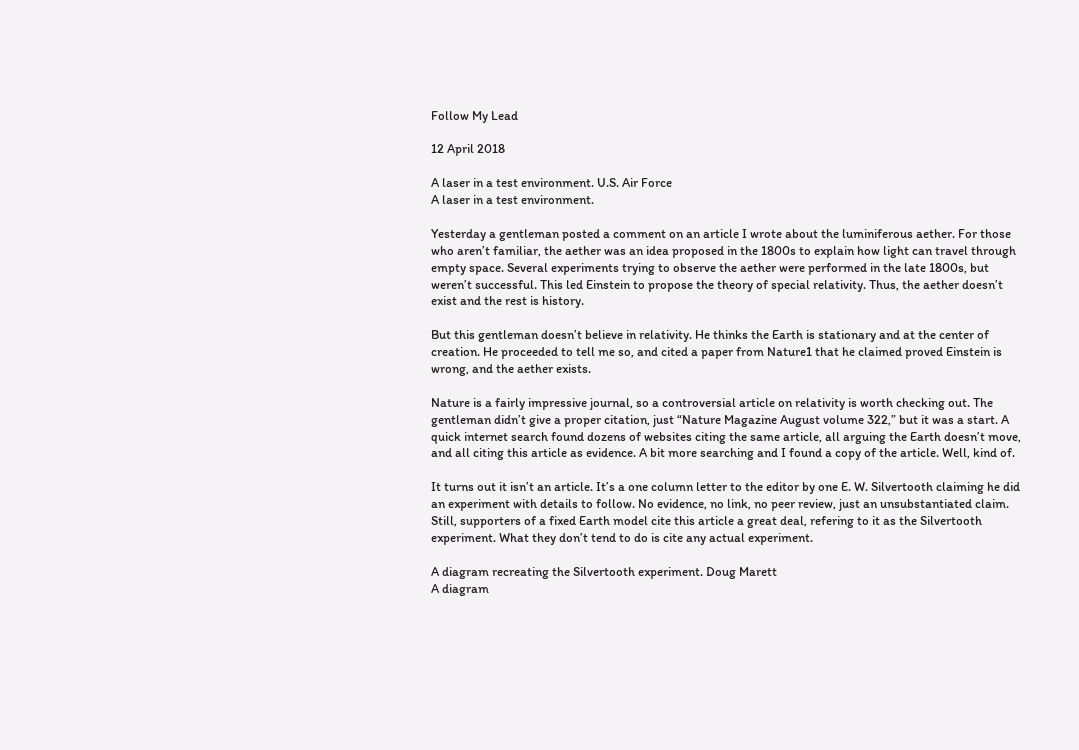Follow My Lead

12 April 2018

A laser in a test environment. U.S. Air Force
A laser in a test environment.

Yesterday a gentleman posted a comment on an article I wrote about the luminiferous aether. For those who aren’t familiar, the aether was an idea proposed in the 1800s to explain how light can travel through empty space. Several experiments trying to observe the aether were performed in the late 1800s, but weren’t successful. This led Einstein to propose the theory of special relativity. Thus, the aether doesn’t exist and the rest is history.

But this gentleman doesn’t believe in relativity. He thinks the Earth is stationary and at the center of creation. He proceeded to tell me so, and cited a paper from Nature1 that he claimed proved Einstein is wrong, and the aether exists.

Nature is a fairly impressive journal, so a controversial article on relativity is worth checking out. The gentleman didn’t give a proper citation, just “Nature Magazine August volume 322,” but it was a start. A quick internet search found dozens of websites citing the same article, all arguing the Earth doesn’t move, and all citing this article as evidence. A bit more searching and I found a copy of the article. Well, kind of.

It turns out it isn’t an article. It’s a one column letter to the editor by one E. W. Silvertooth claiming he did an experiment with details to follow. No evidence, no link, no peer review, just an unsubstantiated claim. Still, supporters of a fixed Earth model cite this article a great deal, refering to it as the Silvertooth experiment. What they don’t tend to do is cite any actual experiment.

A diagram recreating the Silvertooth experiment. Doug Marett
A diagram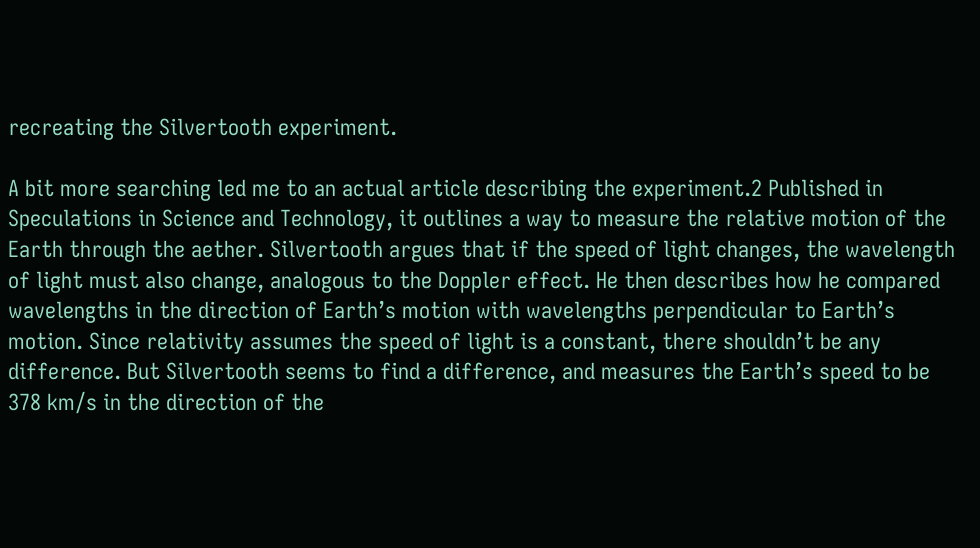recreating the Silvertooth experiment.

A bit more searching led me to an actual article describing the experiment.2 Published in Speculations in Science and Technology, it outlines a way to measure the relative motion of the Earth through the aether. Silvertooth argues that if the speed of light changes, the wavelength of light must also change, analogous to the Doppler effect. He then describes how he compared wavelengths in the direction of Earth’s motion with wavelengths perpendicular to Earth’s motion. Since relativity assumes the speed of light is a constant, there shouldn’t be any difference. But Silvertooth seems to find a difference, and measures the Earth’s speed to be 378 km/s in the direction of the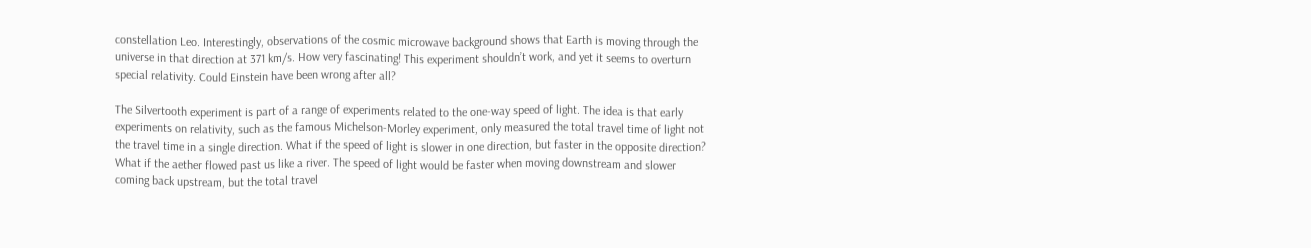constellation Leo. Interestingly, observations of the cosmic microwave background shows that Earth is moving through the universe in that direction at 371 km/s. How very fascinating! This experiment shouldn’t work, and yet it seems to overturn special relativity. Could Einstein have been wrong after all?

The Silvertooth experiment is part of a range of experiments related to the one-way speed of light. The idea is that early experiments on relativity, such as the famous Michelson-Morley experiment, only measured the total travel time of light not the travel time in a single direction. What if the speed of light is slower in one direction, but faster in the opposite direction? What if the aether flowed past us like a river. The speed of light would be faster when moving downstream and slower coming back upstream, but the total travel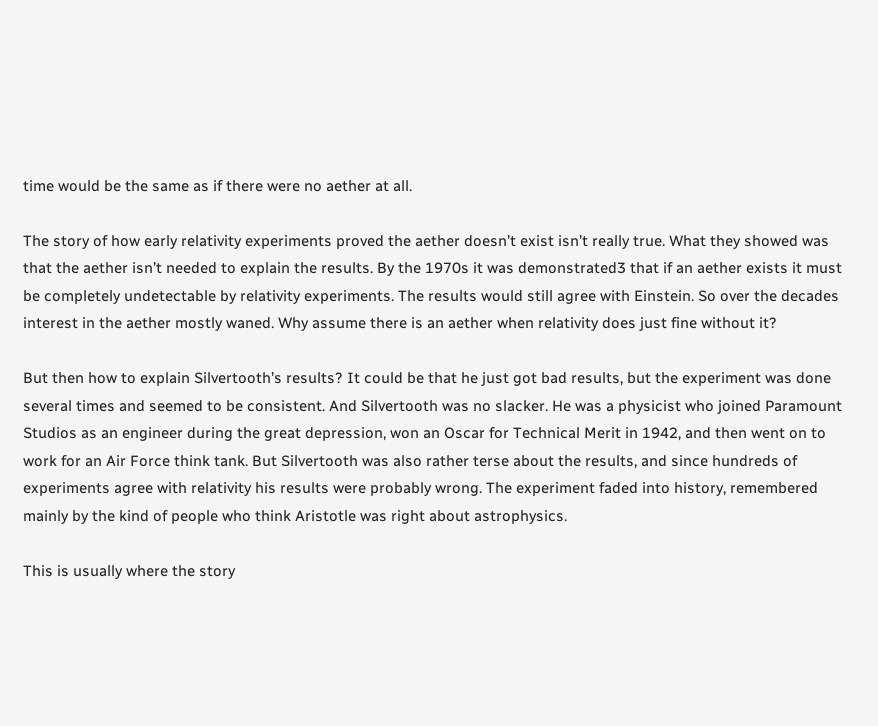time would be the same as if there were no aether at all.

The story of how early relativity experiments proved the aether doesn’t exist isn’t really true. What they showed was that the aether isn’t needed to explain the results. By the 1970s it was demonstrated3 that if an aether exists it must be completely undetectable by relativity experiments. The results would still agree with Einstein. So over the decades interest in the aether mostly waned. Why assume there is an aether when relativity does just fine without it?

But then how to explain Silvertooth’s results? It could be that he just got bad results, but the experiment was done several times and seemed to be consistent. And Silvertooth was no slacker. He was a physicist who joined Paramount Studios as an engineer during the great depression, won an Oscar for Technical Merit in 1942, and then went on to work for an Air Force think tank. But Silvertooth was also rather terse about the results, and since hundreds of experiments agree with relativity his results were probably wrong. The experiment faded into history, remembered mainly by the kind of people who think Aristotle was right about astrophysics.

This is usually where the story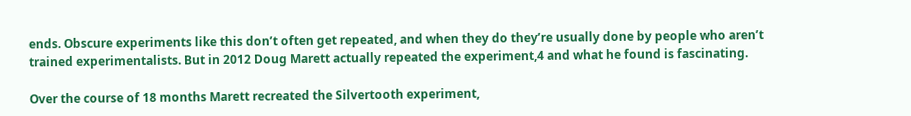ends. Obscure experiments like this don’t often get repeated, and when they do they’re usually done by people who aren’t trained experimentalists. But in 2012 Doug Marett actually repeated the experiment,4 and what he found is fascinating.

Over the course of 18 months Marett recreated the Silvertooth experiment,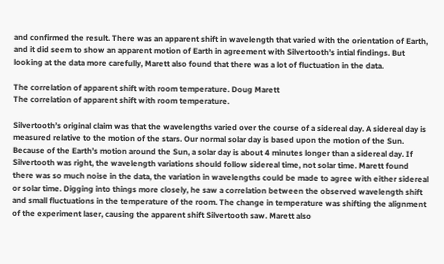and confirmed the result. There was an apparent shift in wavelength that varied with the orientation of Earth, and it did seem to show an apparent motion of Earth in agreement with Silvertooth’s intial findings. But looking at the data more carefully, Marett also found that there was a lot of fluctuation in the data.

The correlation of apparent shift with room temperature. Doug Marett
The correlation of apparent shift with room temperature.

Silvertooth’s original claim was that the wavelengths varied over the course of a sidereal day. A sidereal day is measured relative to the motion of the stars. Our normal solar day is based upon the motion of the Sun. Because of the Earth’s motion around the Sun, a solar day is about 4 minutes longer than a sidereal day. If Silvertooth was right, the wavelength variations should follow sidereal time, not solar time. Marett found there was so much noise in the data, the variation in wavelengths could be made to agree with either sidereal or solar time. Digging into things more closely, he saw a correlation between the observed wavelength shift and small fluctuations in the temperature of the room. The change in temperature was shifting the alignment of the experiment laser, causing the apparent shift Silvertooth saw. Marett also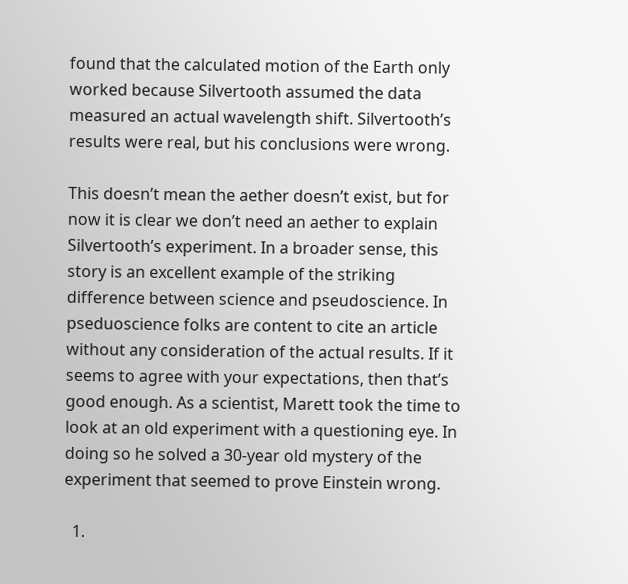found that the calculated motion of the Earth only worked because Silvertooth assumed the data measured an actual wavelength shift. Silvertooth’s results were real, but his conclusions were wrong.

This doesn’t mean the aether doesn’t exist, but for now it is clear we don’t need an aether to explain Silvertooth’s experiment. In a broader sense, this story is an excellent example of the striking difference between science and pseudoscience. In pseduoscience folks are content to cite an article without any consideration of the actual results. If it seems to agree with your expectations, then that’s good enough. As a scientist, Marett took the time to look at an old experiment with a questioning eye. In doing so he solved a 30-year old mystery of the experiment that seemed to prove Einstein wrong.

  1.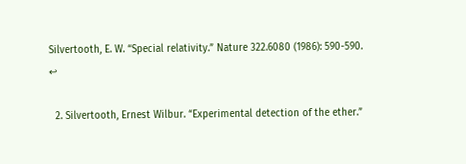Silvertooth, E. W. “Special relativity.” Nature 322.6080 (1986): 590-590. ↩

  2. Silvertooth, Ernest Wilbur. “Experimental detection of the ether.”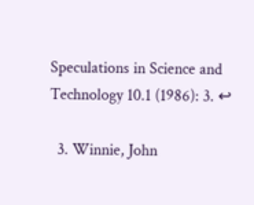Speculations in Science and Technology 10.1 (1986): 3. ↩

  3. Winnie, John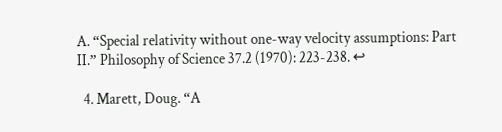A. “Special relativity without one-way velocity assumptions: Part II.” Philosophy of Science 37.2 (1970): 223-238. ↩

  4. Marett, Doug. “A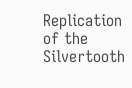Replication of the Silvertooth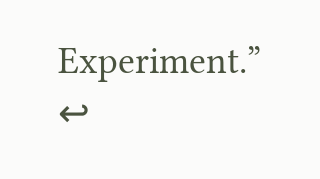Experiment.” ↩